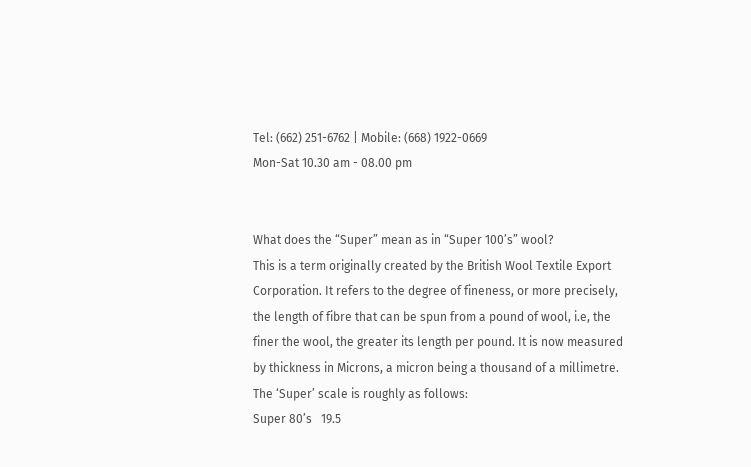Tel: (662) 251-6762 | Mobile: (668) 1922-0669
Mon-Sat 10.30 am - 08.00 pm


What does the “Super” mean as in “Super 100’s” wool?
This is a term originally created by the British Wool Textile Export Corporation. It refers to the degree of fineness, or more precisely, the length of fibre that can be spun from a pound of wool, i.e, the finer the wool, the greater its length per pound. It is now measured by thickness in Microns, a micron being a thousand of a millimetre. The ‘Super’ scale is roughly as follows:
Super 80’s   19.5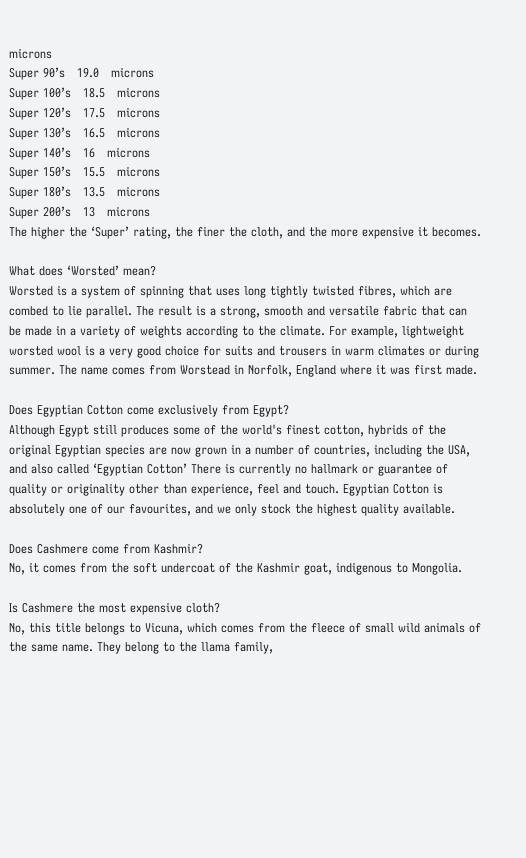microns
Super 90’s   19.0   microns
Super 100’s   18.5   microns
Super 120’s   17.5   microns
Super 130’s   16.5   microns
Super 140’s   16   microns
Super 150’s   15.5   microns
Super 180’s   13.5   microns
Super 200’s   13   microns
The higher the ‘Super’ rating, the finer the cloth, and the more expensive it becomes.

What does ‘Worsted’ mean?
Worsted is a system of spinning that uses long tightly twisted fibres, which are combed to lie parallel. The result is a strong, smooth and versatile fabric that can be made in a variety of weights according to the climate. For example, lightweight worsted wool is a very good choice for suits and trousers in warm climates or during summer. The name comes from Worstead in Norfolk, England where it was first made.

Does Egyptian Cotton come exclusively from Egypt?
Although Egypt still produces some of the world's finest cotton, hybrids of the original Egyptian species are now grown in a number of countries, including the USA, and also called ‘Egyptian Cotton’ There is currently no hallmark or guarantee of quality or originality other than experience, feel and touch. Egyptian Cotton is absolutely one of our favourites, and we only stock the highest quality available.

Does Cashmere come from Kashmir?
No, it comes from the soft undercoat of the Kashmir goat, indigenous to Mongolia.

Is Cashmere the most expensive cloth?
No, this title belongs to Vicuna, which comes from the fleece of small wild animals of the same name. They belong to the llama family,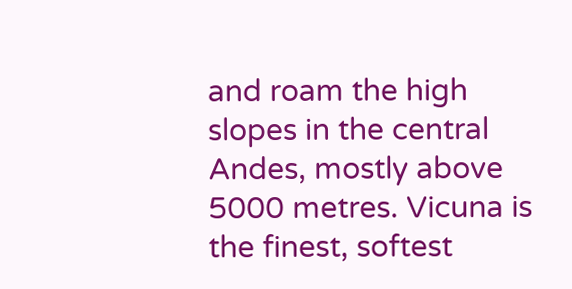and roam the high slopes in the central Andes, mostly above 5000 metres. Vicuna is the finest, softest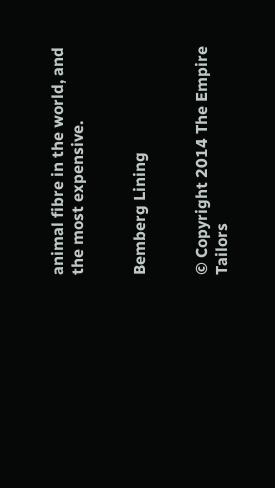animal fibre in the world, and the most expensive.


Bemberg Lining


© Copyright 2014 The Empire Tailors